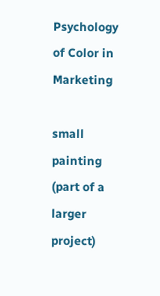Psychology of Color in Marketing

small painting (part of a larger project)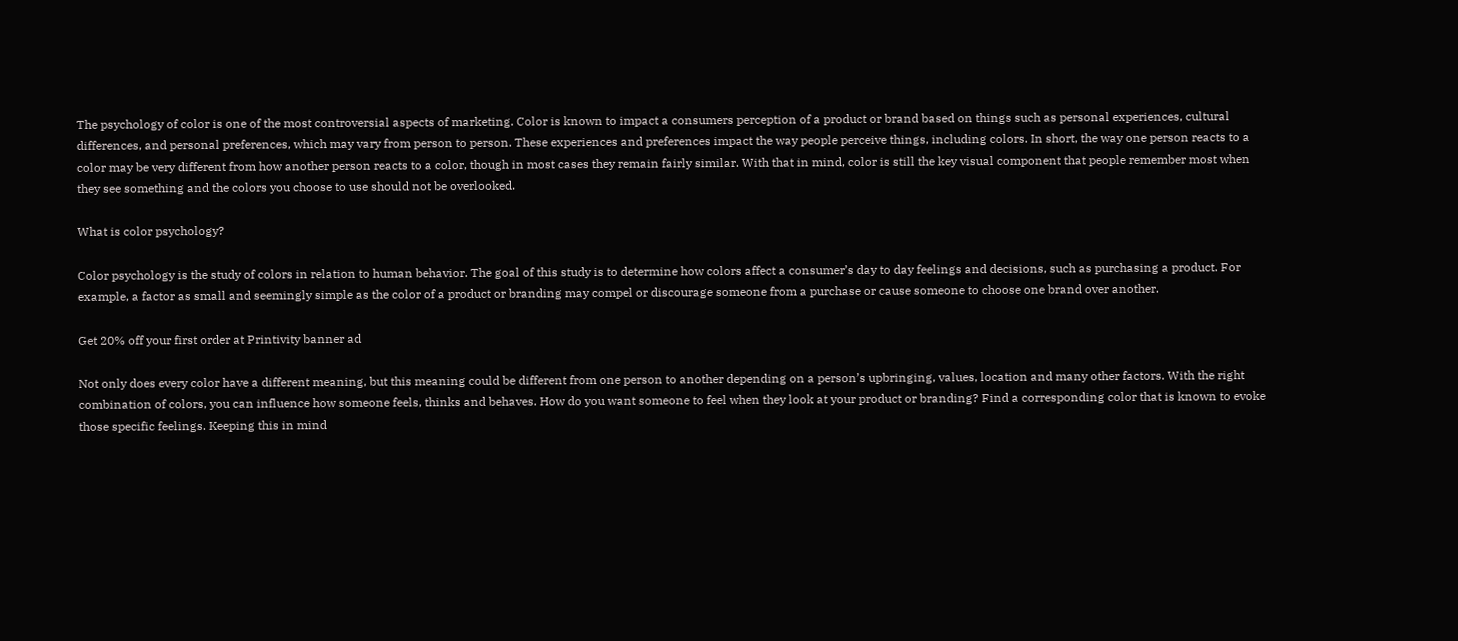The psychology of color is one of the most controversial aspects of marketing. Color is known to impact a consumers perception of a product or brand based on things such as personal experiences, cultural differences, and personal preferences, which may vary from person to person. These experiences and preferences impact the way people perceive things, including colors. In short, the way one person reacts to a color may be very different from how another person reacts to a color, though in most cases they remain fairly similar. With that in mind, color is still the key visual component that people remember most when they see something and the colors you choose to use should not be overlooked.

What is color psychology?

Color psychology is the study of colors in relation to human behavior. The goal of this study is to determine how colors affect a consumer’s day to day feelings and decisions, such as purchasing a product. For example, a factor as small and seemingly simple as the color of a product or branding may compel or discourage someone from a purchase or cause someone to choose one brand over another.

Get 20% off your first order at Printivity banner ad

Not only does every color have a different meaning, but this meaning could be different from one person to another depending on a person’s upbringing, values, location and many other factors. With the right combination of colors, you can influence how someone feels, thinks and behaves. How do you want someone to feel when they look at your product or branding? Find a corresponding color that is known to evoke those specific feelings. Keeping this in mind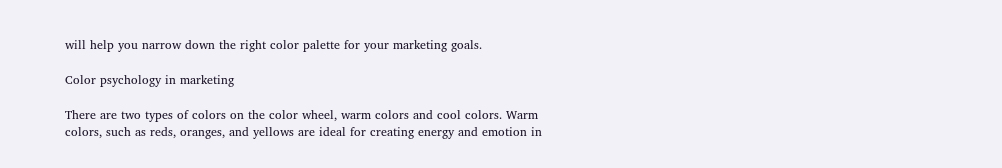will help you narrow down the right color palette for your marketing goals.

Color psychology in marketing

There are two types of colors on the color wheel, warm colors and cool colors. Warm colors, such as reds, oranges, and yellows are ideal for creating energy and emotion in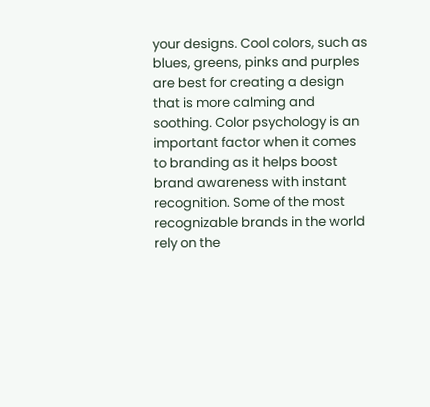your designs. Cool colors, such as blues, greens, pinks and purples are best for creating a design that is more calming and soothing. Color psychology is an important factor when it comes to branding as it helps boost brand awareness with instant recognition. Some of the most recognizable brands in the world rely on the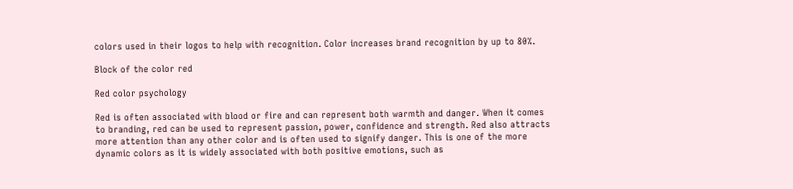colors used in their logos to help with recognition. Color increases brand recognition by up to 80%.

Block of the color red

Red color psychology

Red is often associated with blood or fire and can represent both warmth and danger. When it comes to branding, red can be used to represent passion, power, confidence and strength. Red also attracts more attention than any other color and is often used to signify danger. This is one of the more dynamic colors as it is widely associated with both positive emotions, such as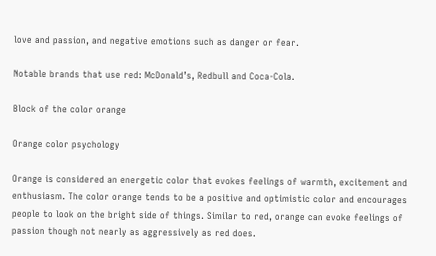love and passion, and negative emotions such as danger or fear.

Notable brands that use red: McDonald’s, Redbull and Coca-Cola.

Block of the color orange

Orange color psychology

Orange is considered an energetic color that evokes feelings of warmth, excitement and enthusiasm. The color orange tends to be a positive and optimistic color and encourages people to look on the bright side of things. Similar to red, orange can evoke feelings of passion though not nearly as aggressively as red does.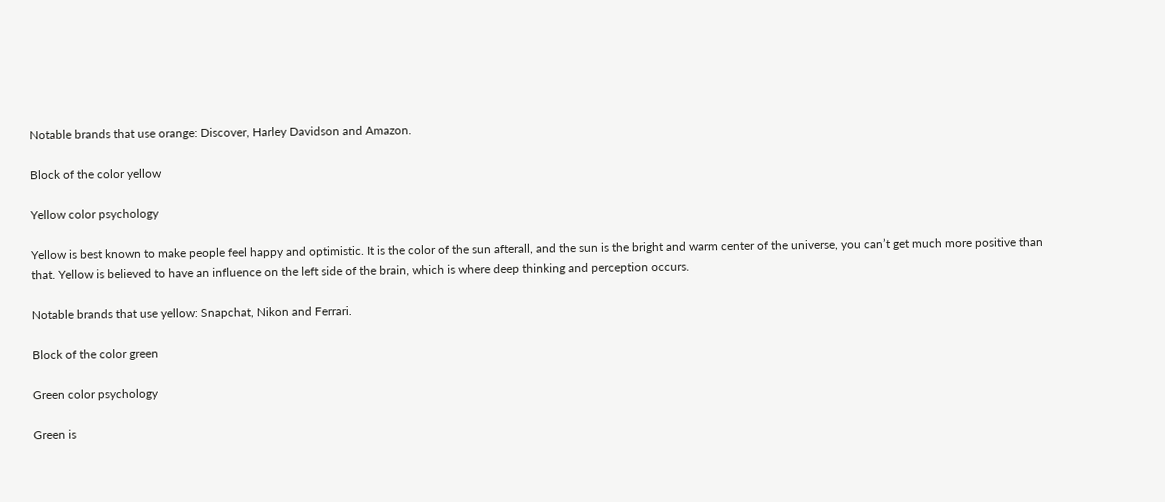Notable brands that use orange: Discover, Harley Davidson and Amazon.

Block of the color yellow

Yellow color psychology

Yellow is best known to make people feel happy and optimistic. It is the color of the sun afterall, and the sun is the bright and warm center of the universe, you can’t get much more positive than that. Yellow is believed to have an influence on the left side of the brain, which is where deep thinking and perception occurs.

Notable brands that use yellow: Snapchat, Nikon and Ferrari.

Block of the color green

Green color psychology

Green is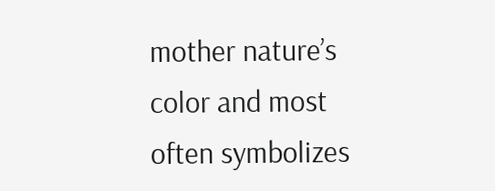mother nature’s color and most often symbolizes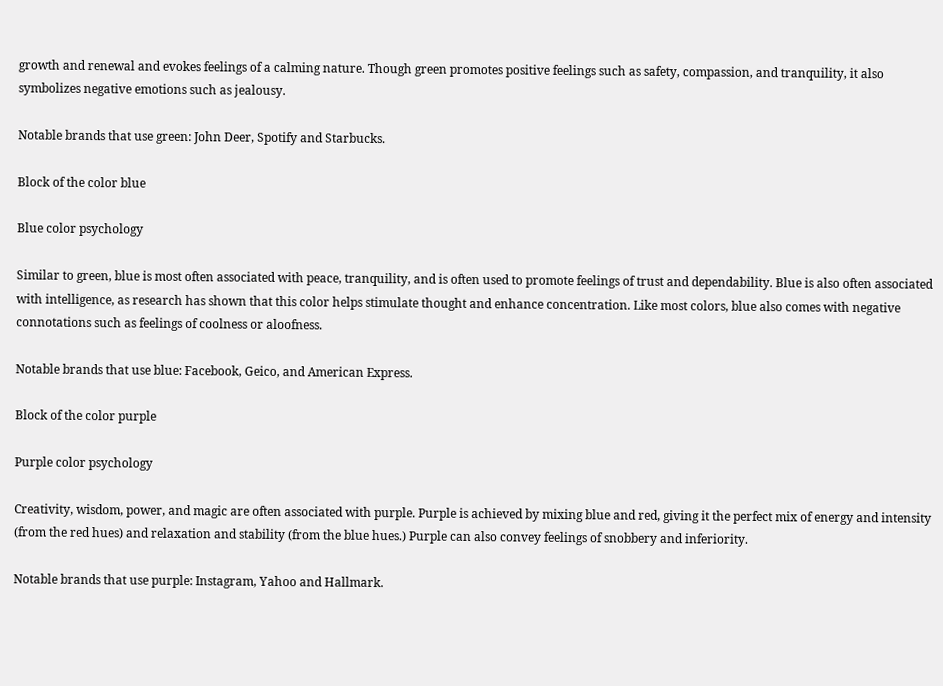growth and renewal and evokes feelings of a calming nature. Though green promotes positive feelings such as safety, compassion, and tranquility, it also symbolizes negative emotions such as jealousy.

Notable brands that use green: John Deer, Spotify and Starbucks.

Block of the color blue

Blue color psychology

Similar to green, blue is most often associated with peace, tranquility, and is often used to promote feelings of trust and dependability. Blue is also often associated with intelligence, as research has shown that this color helps stimulate thought and enhance concentration. Like most colors, blue also comes with negative connotations such as feelings of coolness or aloofness.

Notable brands that use blue: Facebook, Geico, and American Express.

Block of the color purple

Purple color psychology

Creativity, wisdom, power, and magic are often associated with purple. Purple is achieved by mixing blue and red, giving it the perfect mix of energy and intensity (from the red hues) and relaxation and stability (from the blue hues.) Purple can also convey feelings of snobbery and inferiority.

Notable brands that use purple: Instagram, Yahoo and Hallmark.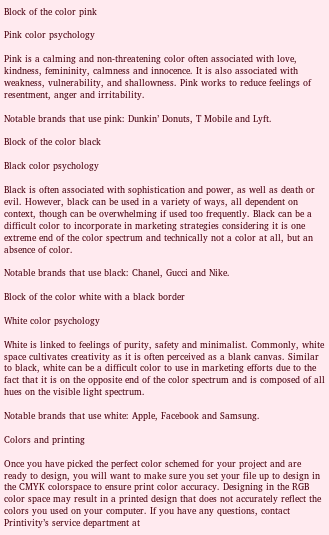Block of the color pink

Pink color psychology

Pink is a calming and non-threatening color often associated with love, kindness, femininity, calmness and innocence. It is also associated with weakness, vulnerability, and shallowness. Pink works to reduce feelings of resentment, anger and irritability.

Notable brands that use pink: Dunkin’ Donuts, T Mobile and Lyft.

Block of the color black

Black color psychology

Black is often associated with sophistication and power, as well as death or evil. However, black can be used in a variety of ways, all dependent on context, though can be overwhelming if used too frequently. Black can be a difficult color to incorporate in marketing strategies considering it is one extreme end of the color spectrum and technically not a color at all, but an absence of color.

Notable brands that use black: Chanel, Gucci and Nike.

Block of the color white with a black border

White color psychology

White is linked to feelings of purity, safety and minimalist. Commonly, white space cultivates creativity as it is often perceived as a blank canvas. Similar to black, white can be a difficult color to use in marketing efforts due to the fact that it is on the opposite end of the color spectrum and is composed of all hues on the visible light spectrum.

Notable brands that use white: Apple, Facebook and Samsung.

Colors and printing

Once you have picked the perfect color schemed for your project and are ready to design, you will want to make sure you set your file up to design in the CMYK colorspace to ensure print color accuracy. Designing in the RGB color space may result in a printed design that does not accurately reflect the colors you used on your computer. If you have any questions, contact Printivity’s service department at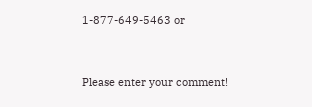1-877-649-5463 or


Please enter your comment!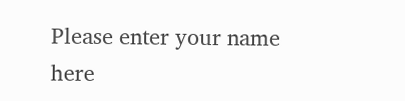Please enter your name here